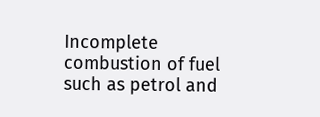Incomplete combustion of fuel such as petrol and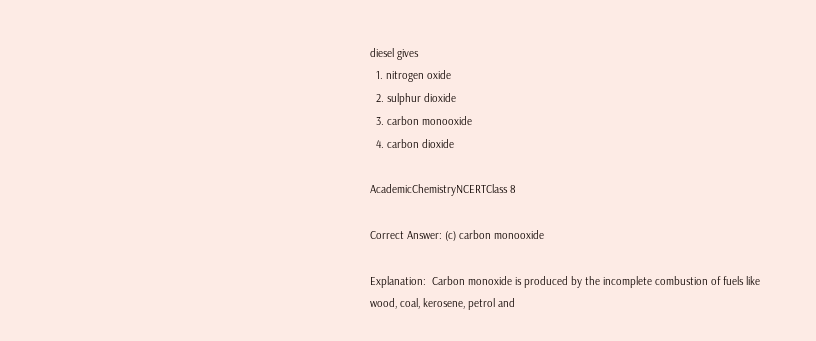diesel gives
  1. nitrogen oxide
  2. sulphur dioxide
  3. carbon monooxide
  4. carbon dioxide

AcademicChemistryNCERTClass 8

Correct Answer: (c) carbon monooxide

Explanation:  Carbon monoxide is produced by the incomplete combustion of fuels like wood, coal, kerosene, petrol and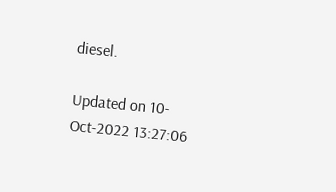diesel.

Updated on 10-Oct-2022 13:27:06